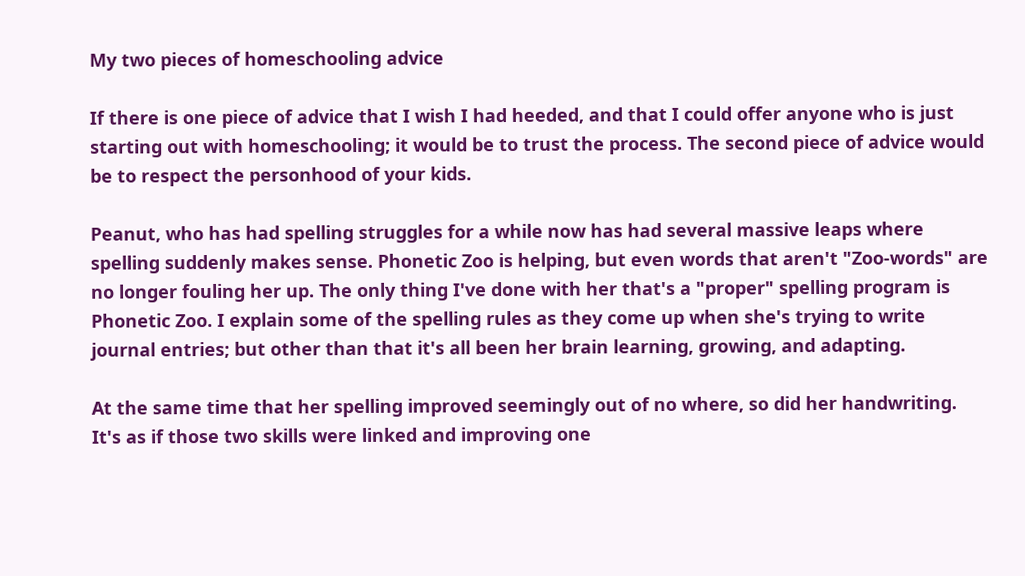My two pieces of homeschooling advice

If there is one piece of advice that I wish I had heeded, and that I could offer anyone who is just starting out with homeschooling; it would be to trust the process. The second piece of advice would be to respect the personhood of your kids.

Peanut, who has had spelling struggles for a while now has had several massive leaps where spelling suddenly makes sense. Phonetic Zoo is helping, but even words that aren't "Zoo-words" are no longer fouling her up. The only thing I've done with her that's a "proper" spelling program is Phonetic Zoo. I explain some of the spelling rules as they come up when she's trying to write journal entries; but other than that it's all been her brain learning, growing, and adapting.

At the same time that her spelling improved seemingly out of no where, so did her handwriting. It's as if those two skills were linked and improving one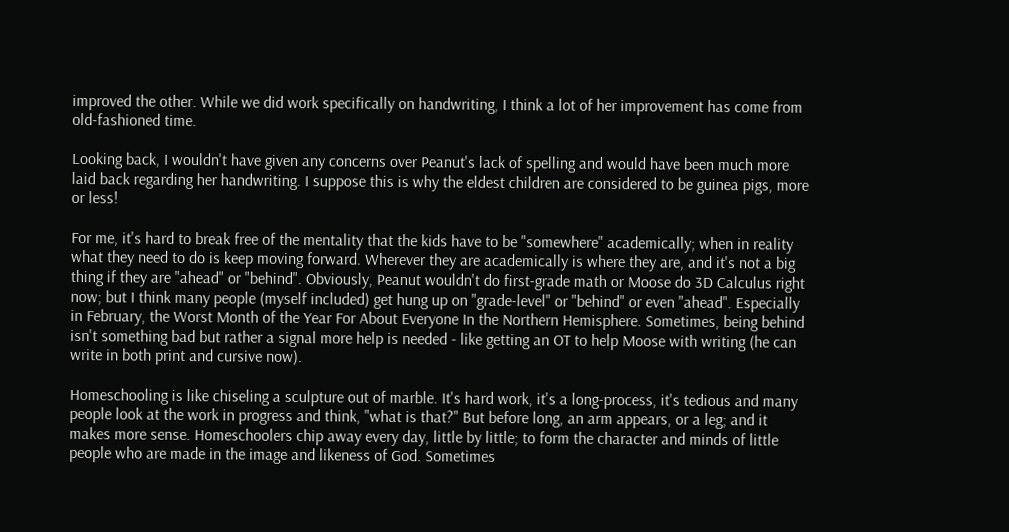improved the other. While we did work specifically on handwriting, I think a lot of her improvement has come from old-fashioned time.

Looking back, I wouldn't have given any concerns over Peanut's lack of spelling and would have been much more laid back regarding her handwriting. I suppose this is why the eldest children are considered to be guinea pigs, more or less!

For me, it's hard to break free of the mentality that the kids have to be "somewhere" academically; when in reality what they need to do is keep moving forward. Wherever they are academically is where they are, and it's not a big thing if they are "ahead" or "behind". Obviously, Peanut wouldn't do first-grade math or Moose do 3D Calculus right now; but I think many people (myself included) get hung up on "grade-level" or "behind" or even "ahead". Especially in February, the Worst Month of the Year For About Everyone In the Northern Hemisphere. Sometimes, being behind isn't something bad but rather a signal more help is needed - like getting an OT to help Moose with writing (he can write in both print and cursive now).

Homeschooling is like chiseling a sculpture out of marble. It's hard work, it's a long-process, it's tedious and many people look at the work in progress and think, "what is that?" But before long, an arm appears, or a leg; and it makes more sense. Homeschoolers chip away every day, little by little; to form the character and minds of little people who are made in the image and likeness of God. Sometimes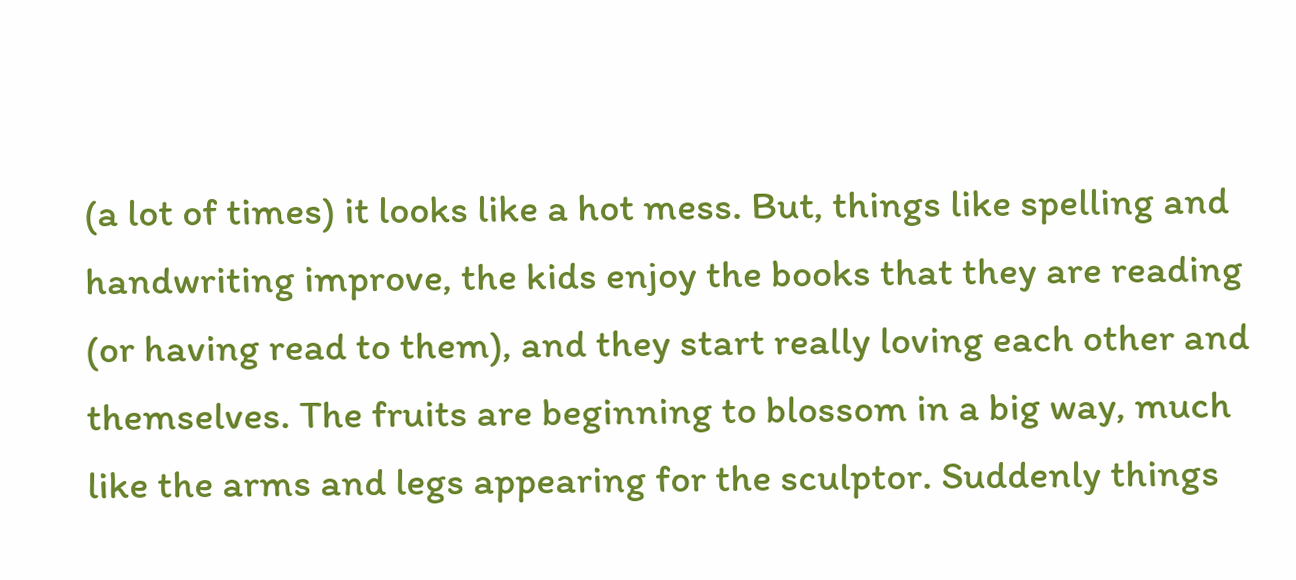(a lot of times) it looks like a hot mess. But, things like spelling and handwriting improve, the kids enjoy the books that they are reading (or having read to them), and they start really loving each other and themselves. The fruits are beginning to blossom in a big way, much like the arms and legs appearing for the sculptor. Suddenly things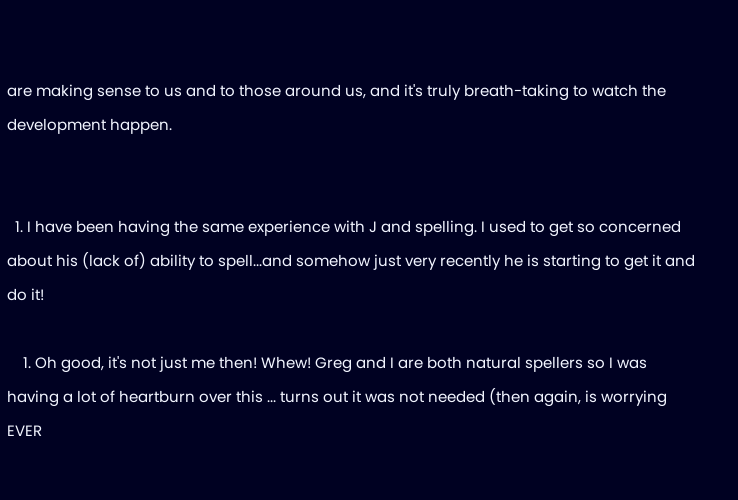are making sense to us and to those around us, and it's truly breath-taking to watch the development happen.


  1. I have been having the same experience with J and spelling. I used to get so concerned about his (lack of) ability to spell...and somehow just very recently he is starting to get it and do it!

    1. Oh good, it's not just me then! Whew! Greg and I are both natural spellers so I was having a lot of heartburn over this ... turns out it was not needed (then again, is worrying EVER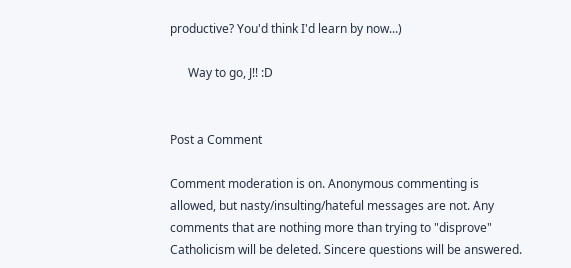productive? You'd think I'd learn by now...)

      Way to go, J!! :D


Post a Comment

Comment moderation is on. Anonymous commenting is allowed, but nasty/insulting/hateful messages are not. Any comments that are nothing more than trying to "disprove" Catholicism will be deleted. Sincere questions will be answered.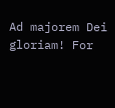Ad majorem Dei gloriam! For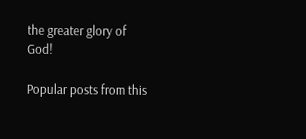the greater glory of God!

Popular posts from this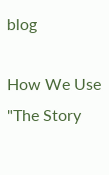blog

How We Use "The Story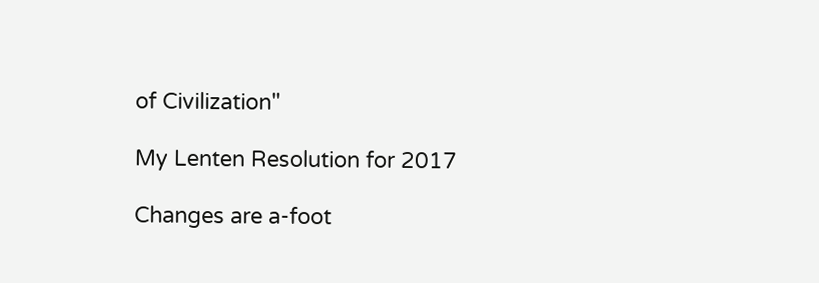of Civilization"

My Lenten Resolution for 2017

Changes are a-foot